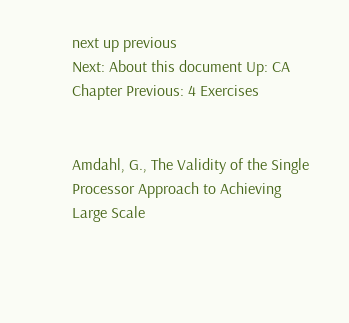next up previous
Next: About this document Up: CA Chapter Previous: 4 Exercises


Amdahl, G., The Validity of the Single Processor Approach to Achieving Large Scale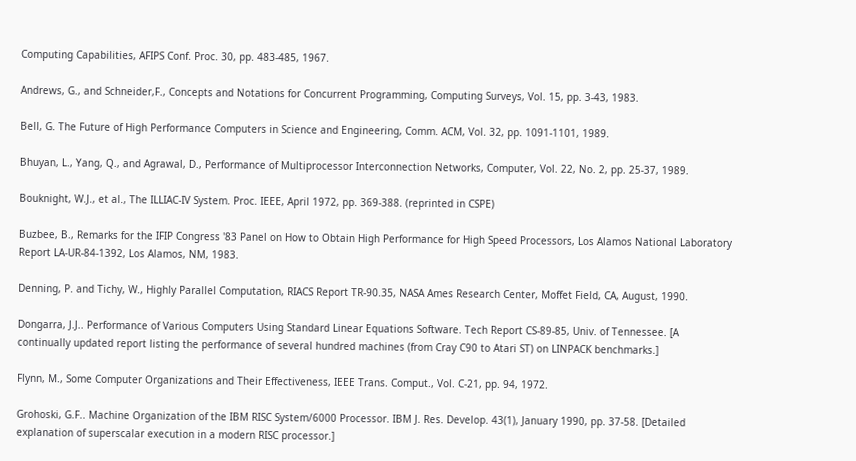Computing Capabilities, AFIPS Conf. Proc. 30, pp. 483-485, 1967.

Andrews, G., and Schneider,F., Concepts and Notations for Concurrent Programming, Computing Surveys, Vol. 15, pp. 3-43, 1983.

Bell, G. The Future of High Performance Computers in Science and Engineering, Comm. ACM, Vol. 32, pp. 1091-1101, 1989.

Bhuyan, L., Yang, Q., and Agrawal, D., Performance of Multiprocessor Interconnection Networks, Computer, Vol. 22, No. 2, pp. 25-37, 1989.

Bouknight, W.J., et al., The ILLIAC-IV System. Proc. IEEE, April 1972, pp. 369-388. (reprinted in CSPE)

Buzbee, B., Remarks for the IFIP Congress '83 Panel on How to Obtain High Performance for High Speed Processors, Los Alamos National Laboratory Report LA-UR-84-1392, Los Alamos, NM, 1983.

Denning, P. and Tichy, W., Highly Parallel Computation, RIACS Report TR-90.35, NASA Ames Research Center, Moffet Field, CA, August, 1990.

Dongarra, J.J.. Performance of Various Computers Using Standard Linear Equations Software. Tech Report CS-89-85, Univ. of Tennessee. [A continually updated report listing the performance of several hundred machines (from Cray C90 to Atari ST) on LINPACK benchmarks.]

Flynn, M., Some Computer Organizations and Their Effectiveness, IEEE Trans. Comput., Vol. C-21, pp. 94, 1972.

Grohoski, G.F.. Machine Organization of the IBM RISC System/6000 Processor. IBM J. Res. Develop. 43(1), January 1990, pp. 37-58. [Detailed explanation of superscalar execution in a modern RISC processor.]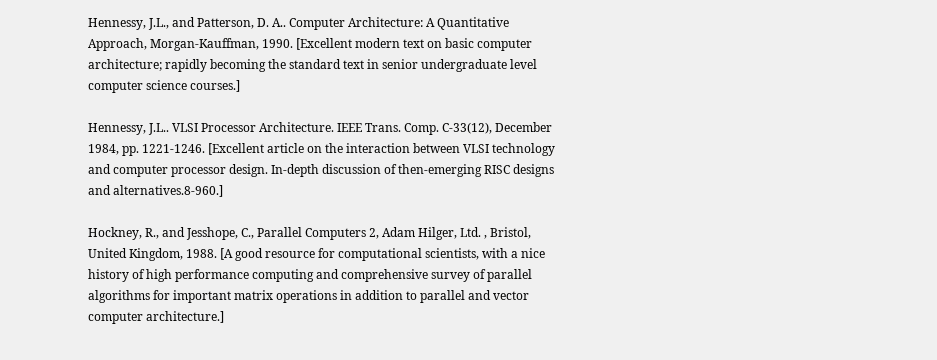Hennessy, J.L., and Patterson, D. A.. Computer Architecture: A Quantitative Approach, Morgan-Kauffman, 1990. [Excellent modern text on basic computer architecture; rapidly becoming the standard text in senior undergraduate level computer science courses.]

Hennessy, J.L.. VLSI Processor Architecture. IEEE Trans. Comp. C-33(12), December 1984, pp. 1221-1246. [Excellent article on the interaction between VLSI technology and computer processor design. In-depth discussion of then-emerging RISC designs and alternatives.8-960.]

Hockney, R., and Jesshope, C., Parallel Computers 2, Adam Hilger, Ltd. , Bristol, United Kingdom, 1988. [A good resource for computational scientists, with a nice history of high performance computing and comprehensive survey of parallel algorithms for important matrix operations in addition to parallel and vector computer architecture.]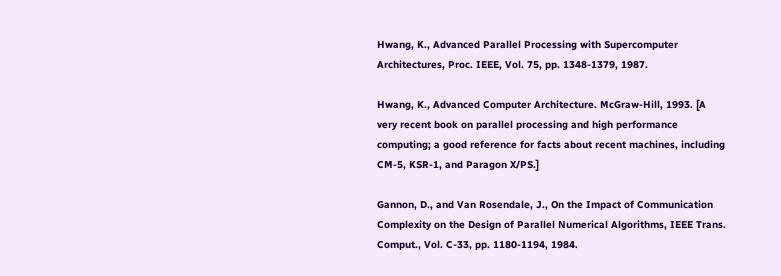Hwang, K., Advanced Parallel Processing with Supercomputer Architectures, Proc. IEEE, Vol. 75, pp. 1348-1379, 1987.

Hwang, K., Advanced Computer Architecture. McGraw-Hill, 1993. [A very recent book on parallel processing and high performance computing; a good reference for facts about recent machines, including CM-5, KSR-1, and Paragon X/PS.]

Gannon, D., and Van Rosendale, J., On the Impact of Communication Complexity on the Design of Parallel Numerical Algorithms, IEEE Trans. Comput., Vol. C-33, pp. 1180-1194, 1984.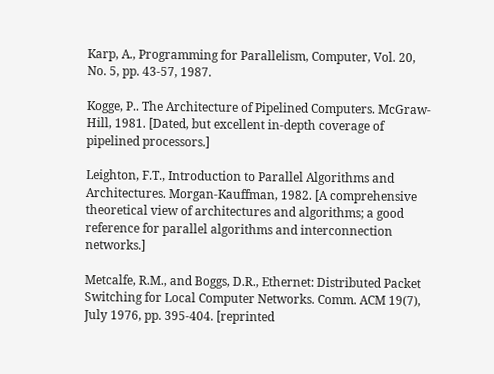Karp, A., Programming for Parallelism, Computer, Vol. 20, No. 5, pp. 43-57, 1987.

Kogge, P.. The Architecture of Pipelined Computers. McGraw-Hill, 1981. [Dated, but excellent in-depth coverage of pipelined processors.]

Leighton, F.T., Introduction to Parallel Algorithms and Architectures. Morgan-Kauffman, 1982. [A comprehensive theoretical view of architectures and algorithms; a good reference for parallel algorithms and interconnection networks.]

Metcalfe, R.M., and Boggs, D.R., Ethernet: Distributed Packet Switching for Local Computer Networks. Comm. ACM 19(7), July 1976, pp. 395-404. [reprinted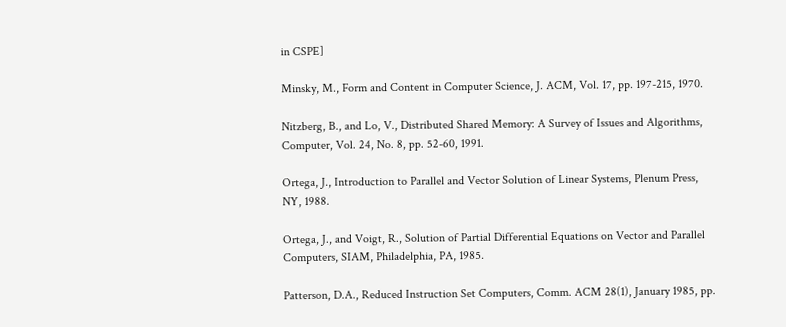in CSPE]

Minsky, M., Form and Content in Computer Science, J. ACM, Vol. 17, pp. 197-215, 1970.

Nitzberg, B., and Lo, V., Distributed Shared Memory: A Survey of Issues and Algorithms, Computer, Vol. 24, No. 8, pp. 52-60, 1991.

Ortega, J., Introduction to Parallel and Vector Solution of Linear Systems, Plenum Press, NY, 1988.

Ortega, J., and Voigt, R., Solution of Partial Differential Equations on Vector and Parallel Computers, SIAM, Philadelphia, PA, 1985.

Patterson, D.A., Reduced Instruction Set Computers, Comm. ACM 28(1), January 1985, pp.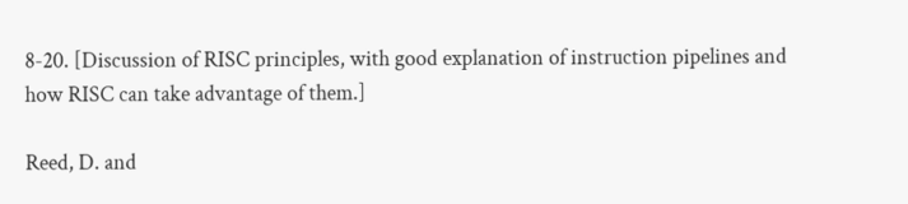8-20. [Discussion of RISC principles, with good explanation of instruction pipelines and how RISC can take advantage of them.]

Reed, D. and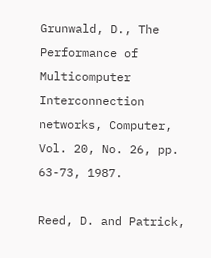Grunwald, D., The Performance of Multicomputer Interconnection networks, Computer, Vol. 20, No. 26, pp. 63-73, 1987.

Reed, D. and Patrick,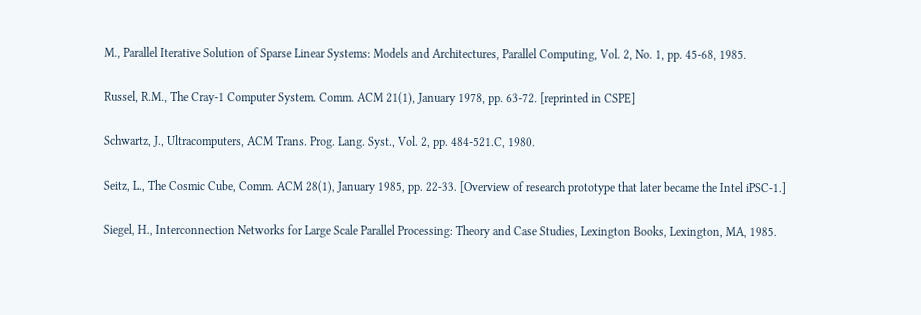M., Parallel Iterative Solution of Sparse Linear Systems: Models and Architectures, Parallel Computing, Vol. 2, No. 1, pp. 45-68, 1985.

Russel, R.M., The Cray-1 Computer System. Comm. ACM 21(1), January 1978, pp. 63-72. [reprinted in CSPE]

Schwartz, J., Ultracomputers, ACM Trans. Prog. Lang. Syst., Vol. 2, pp. 484-521.C, 1980.

Seitz, L., The Cosmic Cube, Comm. ACM 28(1), January 1985, pp. 22-33. [Overview of research prototype that later became the Intel iPSC-1.]

Siegel, H., Interconnection Networks for Large Scale Parallel Processing: Theory and Case Studies, Lexington Books, Lexington, MA, 1985.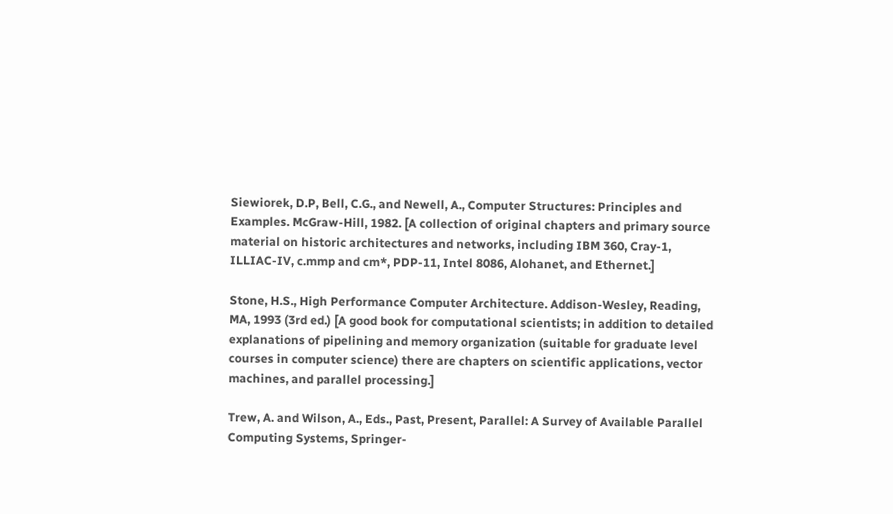Siewiorek, D.P, Bell, C.G., and Newell, A., Computer Structures: Principles and Examples. McGraw-Hill, 1982. [A collection of original chapters and primary source material on historic architectures and networks, including IBM 360, Cray-1, ILLIAC-IV, c.mmp and cm*, PDP-11, Intel 8086, Alohanet, and Ethernet.]

Stone, H.S., High Performance Computer Architecture. Addison-Wesley, Reading, MA, 1993 (3rd ed.) [A good book for computational scientists; in addition to detailed explanations of pipelining and memory organization (suitable for graduate level courses in computer science) there are chapters on scientific applications, vector machines, and parallel processing.]

Trew, A. and Wilson, A., Eds., Past, Present, Parallel: A Survey of Available Parallel Computing Systems, Springer-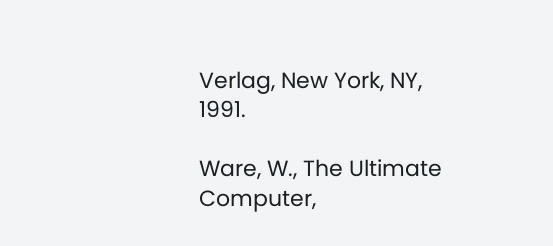Verlag, New York, NY, 1991.

Ware, W., The Ultimate Computer,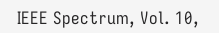IEEE Spectrum, Vol. 10,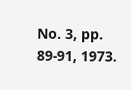No. 3, pp. 89-91, 1973.